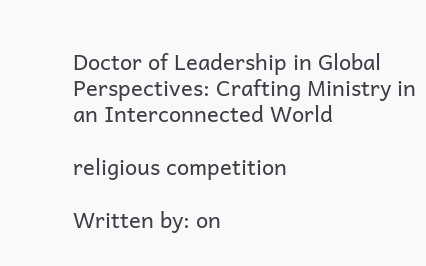Doctor of Leadership in Global Perspectives: Crafting Ministry in an Interconnected World

religious competition

Written by: on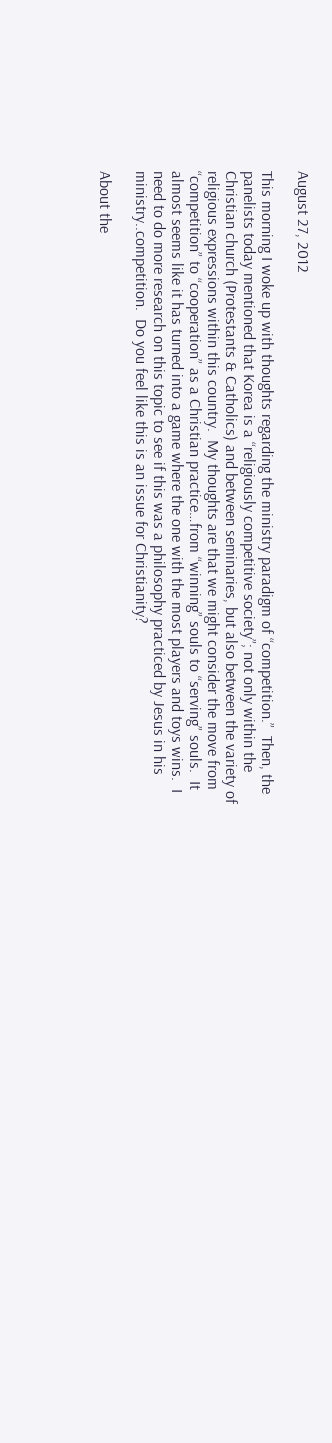August 27, 2012

This morning I woke up with thoughts regarding the ministry paradigm of “competition.”  Then, the panelists today mentioned that Korea is a “religiously competitive society”; not only within the Christian church (Protestants & Catholics) and between seminaries, but also between the variety of religious expressions within this country.  My thoughts are that we might consider the move from “competition” to “cooperation” as a Christian practice…from “winning” souls to “serving” souls.  It almost seems like it has turned into a game where the one with the most players and toys wins.  I need to do more research on this topic to see if this was a philosophy practiced by Jesus in his ministry..competition.  Do you feel like this is an issue for Christianity?

About the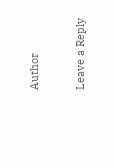Author


Leave a Reply